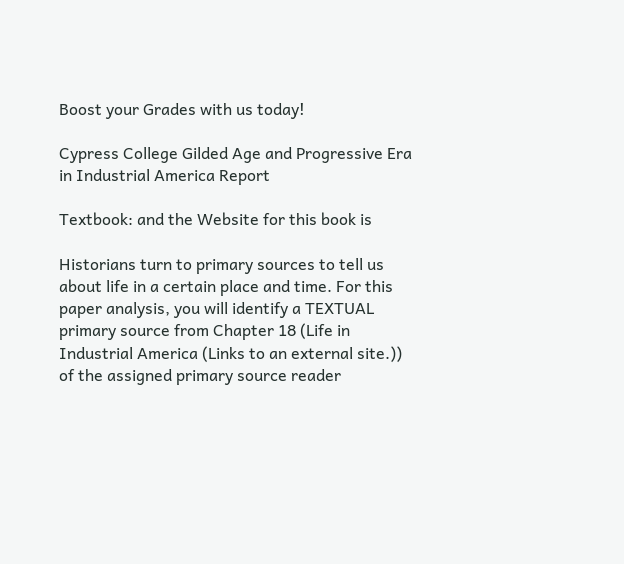Boost your Grades with us today!

Cypress College Gilded Age and Progressive Era in Industrial America Report

Textbook: and the Website for this book is

Historians turn to primary sources to tell us about life in a certain place and time. For this paper analysis, you will identify a TEXTUAL primary source from Chapter 18 (Life in Industrial America (Links to an external site.)) of the assigned primary source reader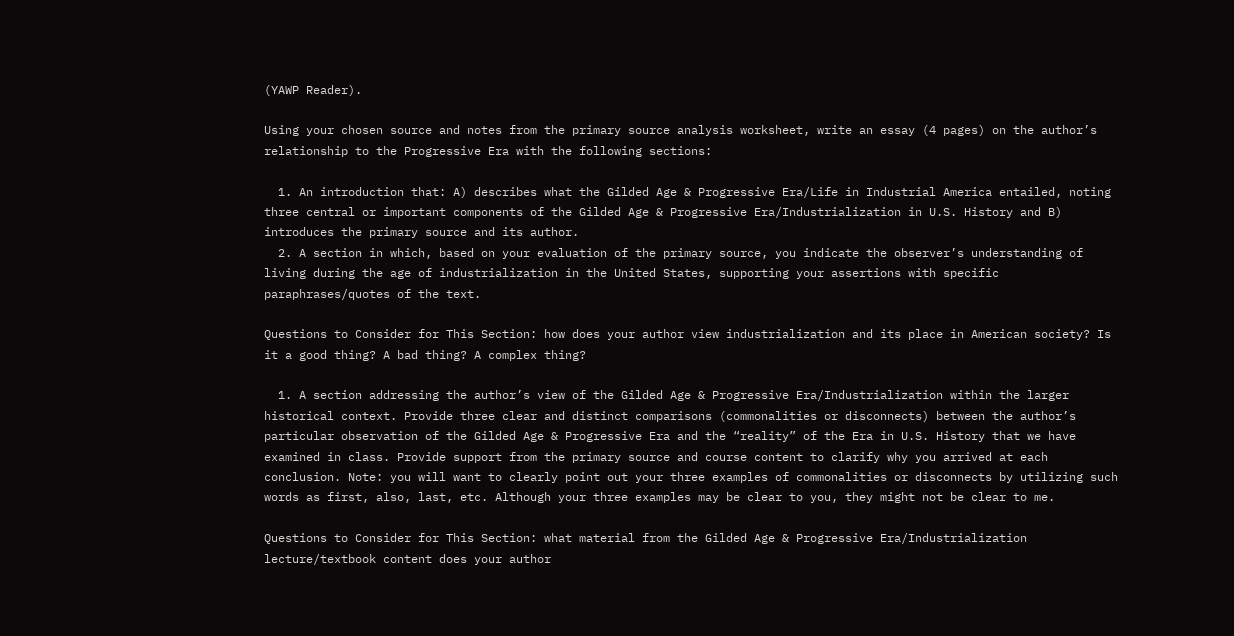(YAWP Reader).

Using your chosen source and notes from the primary source analysis worksheet, write an essay (4 pages) on the author’s relationship to the Progressive Era with the following sections:

  1. An introduction that: A) describes what the Gilded Age & Progressive Era/Life in Industrial America entailed, noting three central or important components of the Gilded Age & Progressive Era/Industrialization in U.S. History and B) introduces the primary source and its author.
  2. A section in which, based on your evaluation of the primary source, you indicate the observer’s understanding of living during the age of industrialization in the United States, supporting your assertions with specific paraphrases/quotes of the text.

Questions to Consider for This Section: how does your author view industrialization and its place in American society? Is it a good thing? A bad thing? A complex thing?

  1. A section addressing the author’s view of the Gilded Age & Progressive Era/Industrialization within the larger historical context. Provide three clear and distinct comparisons (commonalities or disconnects) between the author’s particular observation of the Gilded Age & Progressive Era and the “reality” of the Era in U.S. History that we have examined in class. Provide support from the primary source and course content to clarify why you arrived at each conclusion. Note: you will want to clearly point out your three examples of commonalities or disconnects by utilizing such words as first, also, last, etc. Although your three examples may be clear to you, they might not be clear to me.

Questions to Consider for This Section: what material from the Gilded Age & Progressive Era/Industrialization lecture/textbook content does your author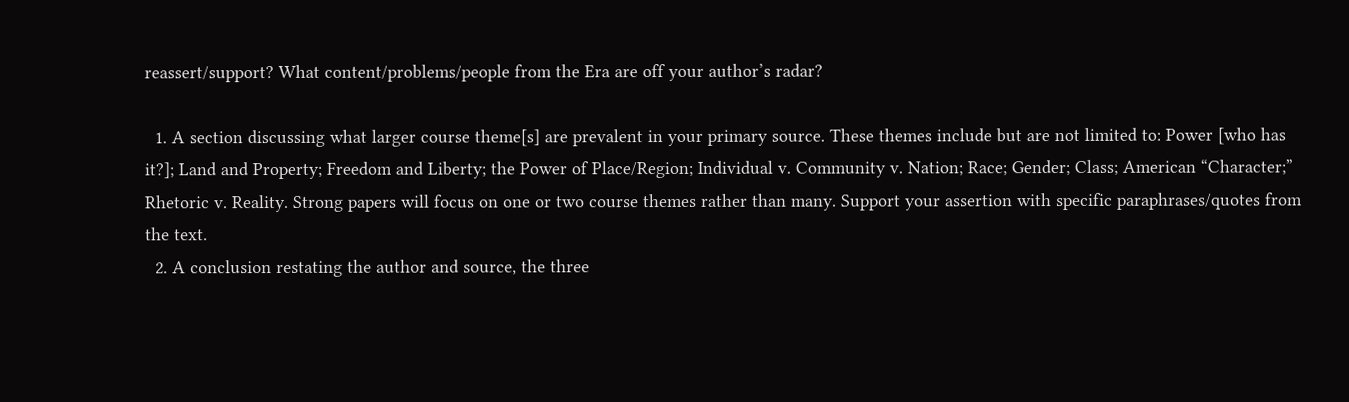reassert/support? What content/problems/people from the Era are off your author’s radar?

  1. A section discussing what larger course theme[s] are prevalent in your primary source. These themes include but are not limited to: Power [who has it?]; Land and Property; Freedom and Liberty; the Power of Place/Region; Individual v. Community v. Nation; Race; Gender; Class; American “Character;” Rhetoric v. Reality. Strong papers will focus on one or two course themes rather than many. Support your assertion with specific paraphrases/quotes from the text.
  2. A conclusion restating the author and source, the three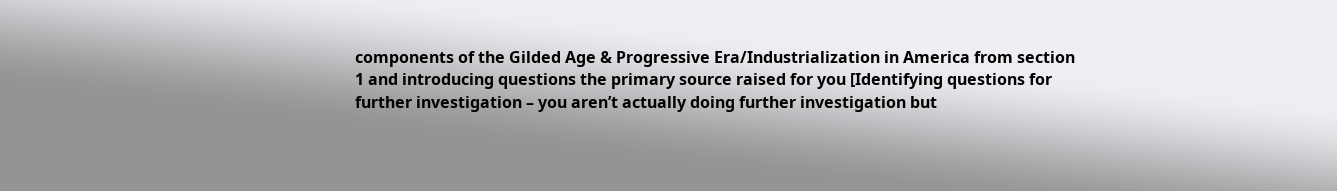components of the Gilded Age & Progressive Era/Industrialization in America from section 1 and introducing questions the primary source raised for you [Identifying questions for further investigation – you aren’t actually doing further investigation but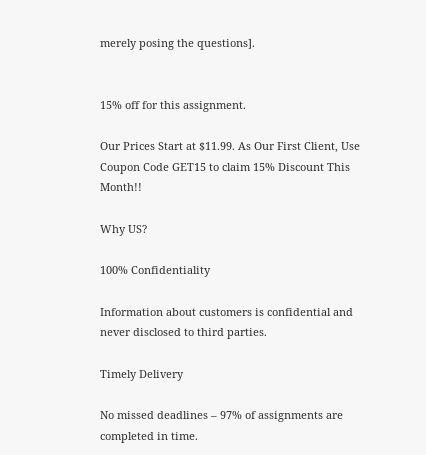merely posing the questions].


15% off for this assignment.

Our Prices Start at $11.99. As Our First Client, Use Coupon Code GET15 to claim 15% Discount This Month!!

Why US?

100% Confidentiality

Information about customers is confidential and never disclosed to third parties.

Timely Delivery

No missed deadlines – 97% of assignments are completed in time.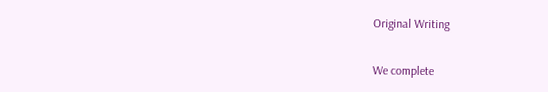Original Writing

We complete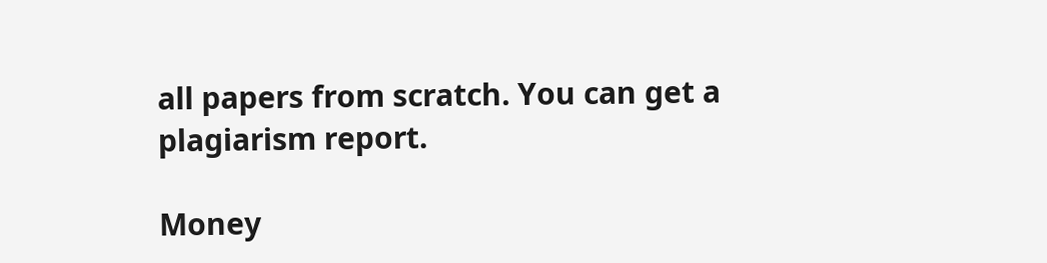all papers from scratch. You can get a plagiarism report.

Money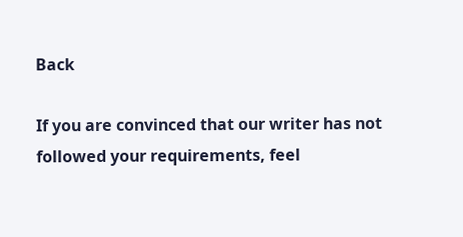Back

If you are convinced that our writer has not followed your requirements, feel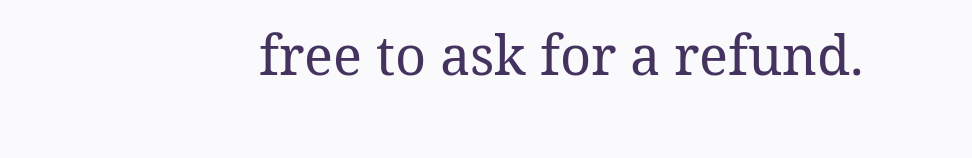free to ask for a refund.